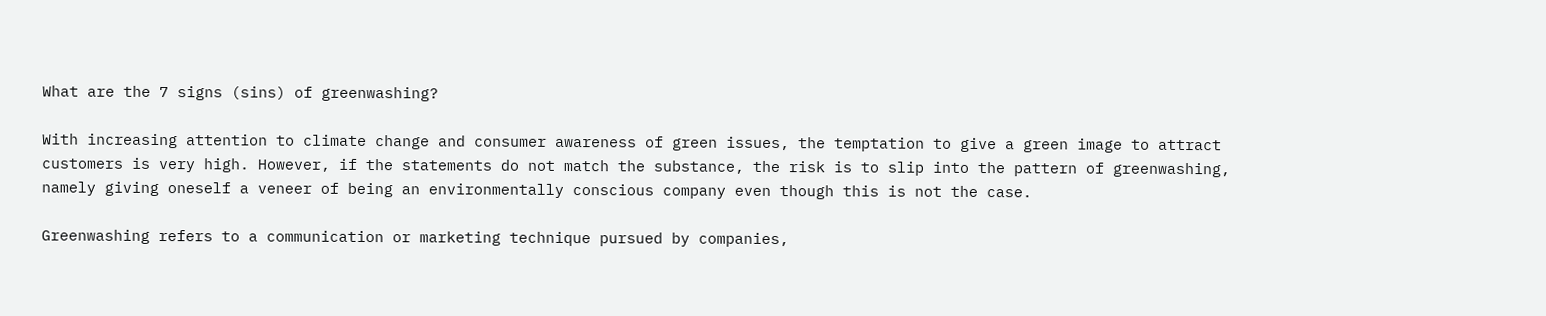What are the 7 signs (sins) of greenwashing?

With increasing attention to climate change and consumer awareness of green issues, the temptation to give a green image to attract customers is very high. However, if the statements do not match the substance, the risk is to slip into the pattern of greenwashing, namely giving oneself a veneer of being an environmentally conscious company even though this is not the case.

Greenwashing refers to a communication or marketing technique pursued by companies,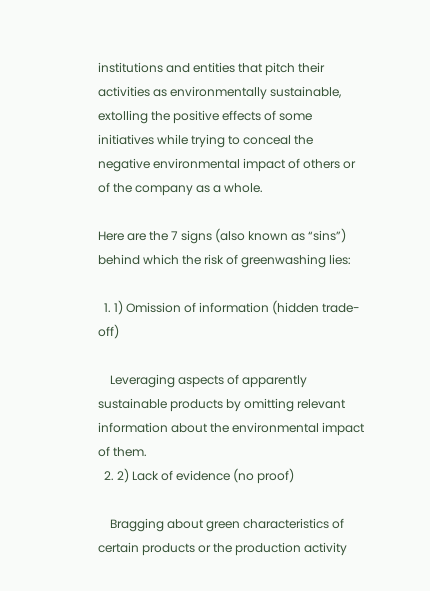institutions and entities that pitch their activities as environmentally sustainable, extolling the positive effects of some initiatives while trying to conceal the negative environmental impact of others or of the company as a whole.

Here are the 7 signs (also known as “sins”) behind which the risk of greenwashing lies:

  1. 1) Omission of information (hidden trade-off)

    Leveraging aspects of apparently sustainable products by omitting relevant information about the environmental impact of them.
  2. 2) Lack of evidence (no proof)

    Bragging about green characteristics of certain products or the production activity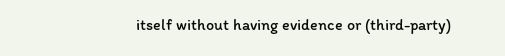itself without having evidence or (third-party)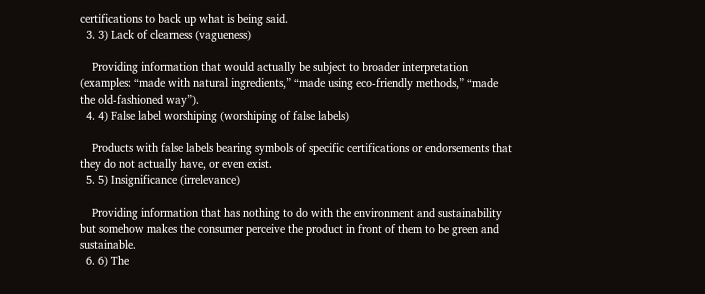certifications to back up what is being said.
  3. 3) Lack of clearness (vagueness)

    Providing information that would actually be subject to broader interpretation (examples: “made with natural ingredients,” “made using eco-friendly methods,” “made the old-fashioned way”).
  4. 4) False label worshiping (worshiping of false labels)

    Products with false labels bearing symbols of specific certifications or endorsements that they do not actually have, or even exist.
  5. 5) Insignificance (irrelevance)

    Providing information that has nothing to do with the environment and sustainability but somehow makes the consumer perceive the product in front of them to be green and sustainable.
  6. 6) The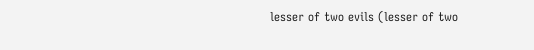lesser of two evils (lesser of two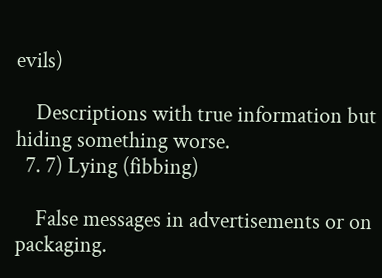evils)

    Descriptions with true information but hiding something worse.
  7. 7) Lying (fibbing)

    False messages in advertisements or on packaging.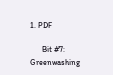1. PDF

      Bit #7: Greenwashing